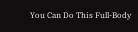You Can Do This Full-Body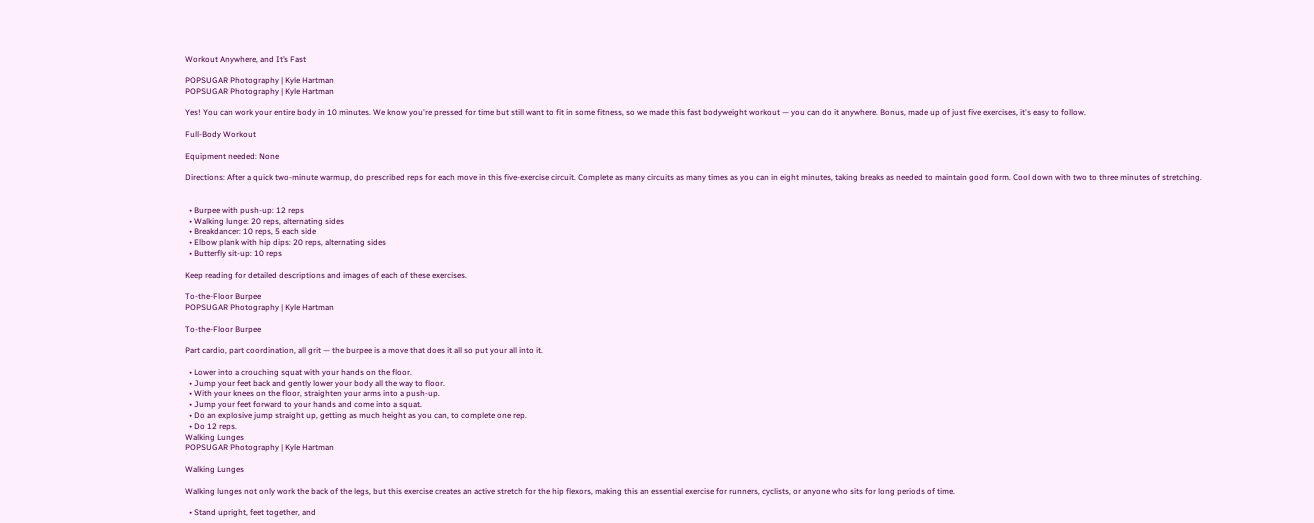Workout Anywhere, and It’s Fast

POPSUGAR Photography | Kyle Hartman
POPSUGAR Photography | Kyle Hartman

Yes! You can work your entire body in 10 minutes. We know you're pressed for time but still want to fit in some fitness, so we made this fast bodyweight workout — you can do it anywhere. Bonus, made up of just five exercises, it's easy to follow.

Full-Body Workout

Equipment needed: None

Directions: After a quick two-minute warmup, do prescribed reps for each move in this five-exercise circuit. Complete as many circuits as many times as you can in eight minutes, taking breaks as needed to maintain good form. Cool down with two to three minutes of stretching.


  • Burpee with push-up: 12 reps
  • Walking lunge: 20 reps, alternating sides
  • Breakdancer: 10 reps, 5 each side
  • Elbow plank with hip dips: 20 reps, alternating sides
  • Butterfly sit-up: 10 reps

Keep reading for detailed descriptions and images of each of these exercises.

To-the-Floor Burpee
POPSUGAR Photography | Kyle Hartman

To-the-Floor Burpee

Part cardio, part coordination, all grit — the burpee is a move that does it all so put your all into it.

  • Lower into a crouching squat with your hands on the floor.
  • Jump your feet back and gently lower your body all the way to floor.
  • With your knees on the floor, straighten your arms into a push-up.
  • Jump your feet forward to your hands and come into a squat.
  • Do an explosive jump straight up, getting as much height as you can, to complete one rep.
  • Do 12 reps.
Walking Lunges
POPSUGAR Photography | Kyle Hartman

Walking Lunges

Walking lunges not only work the back of the legs, but this exercise creates an active stretch for the hip flexors, making this an essential exercise for runners, cyclists, or anyone who sits for long periods of time.

  • Stand upright, feet together, and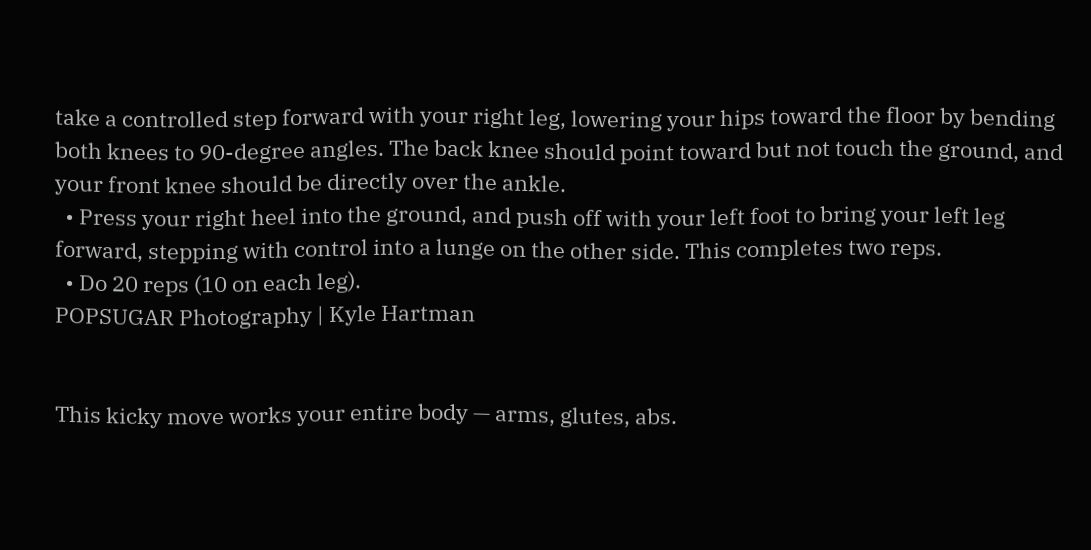take a controlled step forward with your right leg, lowering your hips toward the floor by bending both knees to 90-degree angles. The back knee should point toward but not touch the ground, and your front knee should be directly over the ankle.
  • Press your right heel into the ground, and push off with your left foot to bring your left leg forward, stepping with control into a lunge on the other side. This completes two reps.
  • Do 20 reps (10 on each leg).
POPSUGAR Photography | Kyle Hartman


This kicky move works your entire body — arms, glutes, abs.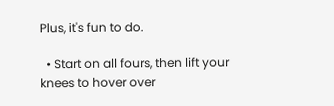Plus, it's fun to do.

  • Start on all fours, then lift your knees to hover over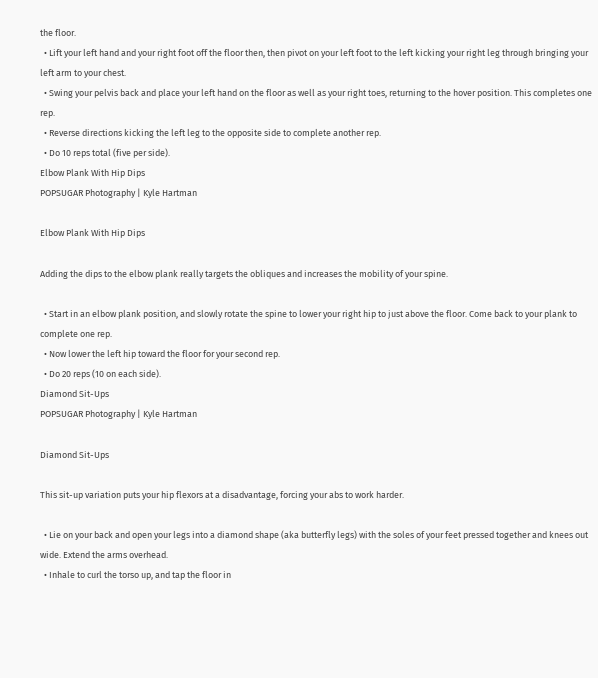the floor.
  • Lift your left hand and your right foot off the floor then, then pivot on your left foot to the left kicking your right leg through bringing your left arm to your chest.
  • Swing your pelvis back and place your left hand on the floor as well as your right toes, returning to the hover position. This completes one rep.
  • Reverse directions kicking the left leg to the opposite side to complete another rep.
  • Do 10 reps total (five per side).
Elbow Plank With Hip Dips
POPSUGAR Photography | Kyle Hartman

Elbow Plank With Hip Dips

Adding the dips to the elbow plank really targets the obliques and increases the mobility of your spine.

  • Start in an elbow plank position, and slowly rotate the spine to lower your right hip to just above the floor. Come back to your plank to complete one rep.
  • Now lower the left hip toward the floor for your second rep.
  • Do 20 reps (10 on each side).
Diamond Sit-Ups
POPSUGAR Photography | Kyle Hartman

Diamond Sit-Ups

This sit-up variation puts your hip flexors at a disadvantage, forcing your abs to work harder.

  • Lie on your back and open your legs into a diamond shape (aka butterfly legs) with the soles of your feet pressed together and knees out wide. Extend the arms overhead.
  • Inhale to curl the torso up, and tap the floor in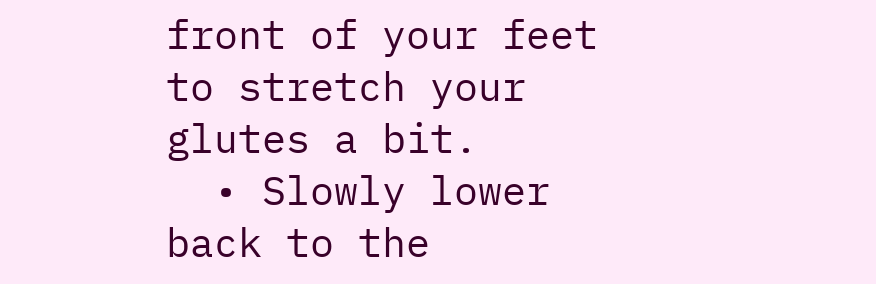front of your feet to stretch your glutes a bit.
  • Slowly lower back to the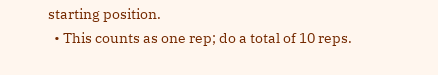starting position.
  • This counts as one rep; do a total of 10 reps.